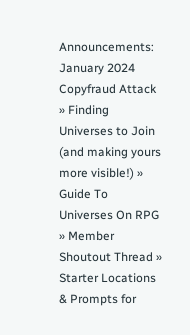Announcements: January 2024 Copyfraud Attack » Finding Universes to Join (and making yours more visible!) » Guide To Universes On RPG » Member Shoutout Thread » Starter Locations & Prompts for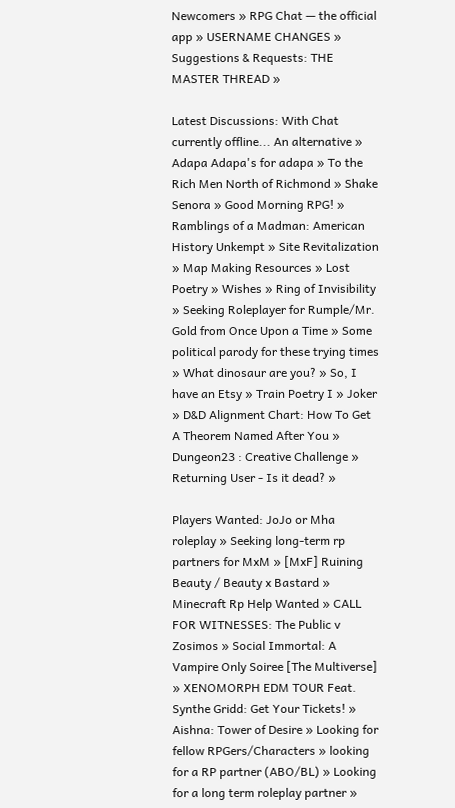Newcomers » RPG Chat — the official app » USERNAME CHANGES » Suggestions & Requests: THE MASTER THREAD »

Latest Discussions: With Chat currently offline... An alternative » Adapa Adapa's for adapa » To the Rich Men North of Richmond » Shake Senora » Good Morning RPG! » Ramblings of a Madman: American History Unkempt » Site Revitalization » Map Making Resources » Lost Poetry » Wishes » Ring of Invisibility » Seeking Roleplayer for Rumple/Mr. Gold from Once Upon a Time » Some political parody for these trying times » What dinosaur are you? » So, I have an Etsy » Train Poetry I » Joker » D&D Alignment Chart: How To Get A Theorem Named After You » Dungeon23 : Creative Challenge » Returning User - Is it dead? »

Players Wanted: JoJo or Mha roleplay » Seeking long-term rp partners for MxM » [MxF] Ruining Beauty / Beauty x Bastard » Minecraft Rp Help Wanted » CALL FOR WITNESSES: The Public v Zosimos » Social Immortal: A Vampire Only Soiree [The Multiverse] » XENOMORPH EDM TOUR Feat. Synthe Gridd: Get Your Tickets! » Aishna: Tower of Desire » Looking for fellow RPGers/Characters » looking for a RP partner (ABO/BL) » Looking for a long term roleplay partner »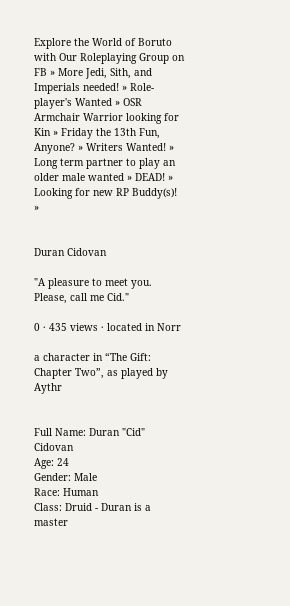Explore the World of Boruto with Our Roleplaying Group on FB » More Jedi, Sith, and Imperials needed! » Role-player's Wanted » OSR Armchair Warrior looking for Kin » Friday the 13th Fun, Anyone? » Writers Wanted! » Long term partner to play an older male wanted » DEAD! » Looking for new RP Buddy(s)! »


Duran Cidovan

"A pleasure to meet you. Please, call me Cid."

0 · 435 views · located in Norr

a character in “The Gift: Chapter Two”, as played by Aythr


Full Name: Duran "Cid" Cidovan
Age: 24
Gender: Male
Race: Human
Class: Druid - Duran is a master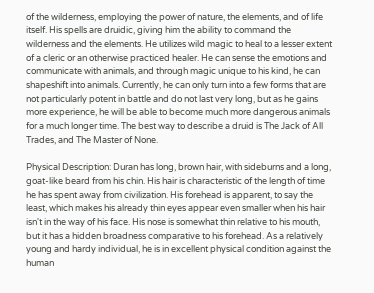of the wilderness, employing the power of nature, the elements, and of life itself. His spells are druidic, giving him the ability to command the wilderness and the elements. He utilizes wild magic to heal to a lesser extent of a cleric or an otherwise practiced healer. He can sense the emotions and communicate with animals, and through magic unique to his kind, he can shapeshift into animals. Currently, he can only turn into a few forms that are not particularly potent in battle and do not last very long, but as he gains more experience, he will be able to become much more dangerous animals for a much longer time. The best way to describe a druid is The Jack of All Trades, and The Master of None.

Physical Description: Duran has long, brown hair, with sideburns and a long, goat-like beard from his chin. His hair is characteristic of the length of time he has spent away from civilization. His forehead is apparent, to say the least, which makes his already thin eyes appear even smaller when his hair isn't in the way of his face. His nose is somewhat thin relative to his mouth, but it has a hidden broadness comparative to his forehead. As a relatively young and hardy individual, he is in excellent physical condition against the human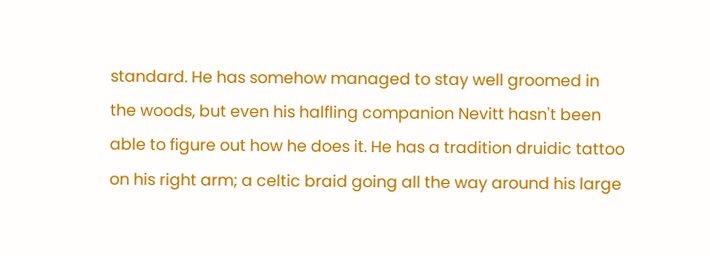standard. He has somehow managed to stay well groomed in the woods, but even his halfling companion Nevitt hasn't been able to figure out how he does it. He has a tradition druidic tattoo on his right arm; a celtic braid going all the way around his large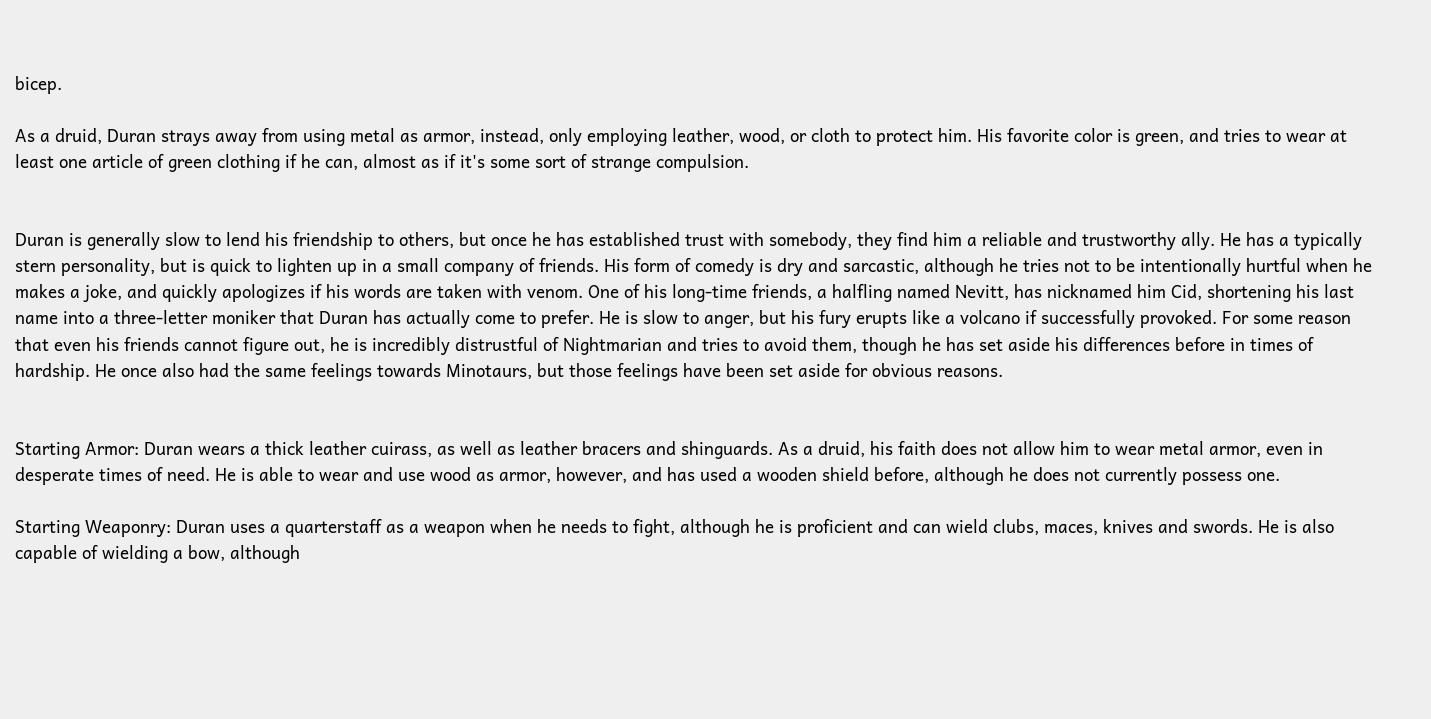bicep.

As a druid, Duran strays away from using metal as armor, instead, only employing leather, wood, or cloth to protect him. His favorite color is green, and tries to wear at least one article of green clothing if he can, almost as if it's some sort of strange compulsion.


Duran is generally slow to lend his friendship to others, but once he has established trust with somebody, they find him a reliable and trustworthy ally. He has a typically stern personality, but is quick to lighten up in a small company of friends. His form of comedy is dry and sarcastic, although he tries not to be intentionally hurtful when he makes a joke, and quickly apologizes if his words are taken with venom. One of his long-time friends, a halfling named Nevitt, has nicknamed him Cid, shortening his last name into a three-letter moniker that Duran has actually come to prefer. He is slow to anger, but his fury erupts like a volcano if successfully provoked. For some reason that even his friends cannot figure out, he is incredibly distrustful of Nightmarian and tries to avoid them, though he has set aside his differences before in times of hardship. He once also had the same feelings towards Minotaurs, but those feelings have been set aside for obvious reasons.


Starting Armor: Duran wears a thick leather cuirass, as well as leather bracers and shinguards. As a druid, his faith does not allow him to wear metal armor, even in desperate times of need. He is able to wear and use wood as armor, however, and has used a wooden shield before, although he does not currently possess one.

Starting Weaponry: Duran uses a quarterstaff as a weapon when he needs to fight, although he is proficient and can wield clubs, maces, knives and swords. He is also capable of wielding a bow, although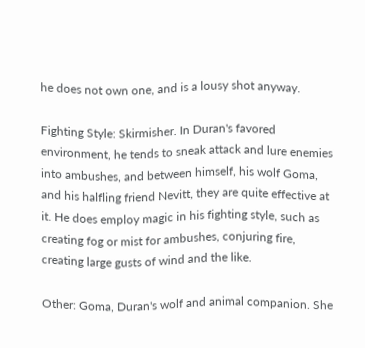he does not own one, and is a lousy shot anyway.

Fighting Style: Skirmisher. In Duran's favored environment, he tends to sneak attack and lure enemies into ambushes, and between himself, his wolf Goma, and his halfling friend Nevitt, they are quite effective at it. He does employ magic in his fighting style, such as creating fog or mist for ambushes, conjuring fire, creating large gusts of wind and the like.

Other: Goma, Duran's wolf and animal companion. She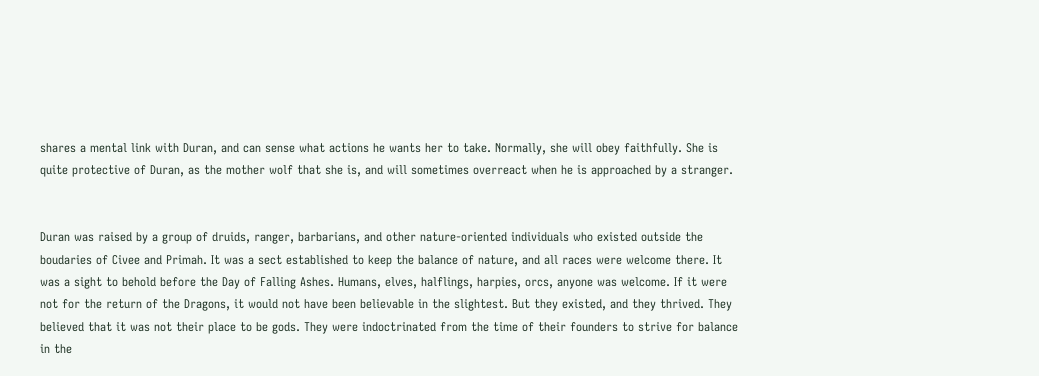shares a mental link with Duran, and can sense what actions he wants her to take. Normally, she will obey faithfully. She is quite protective of Duran, as the mother wolf that she is, and will sometimes overreact when he is approached by a stranger.


Duran was raised by a group of druids, ranger, barbarians, and other nature-oriented individuals who existed outside the boudaries of Civee and Primah. It was a sect established to keep the balance of nature, and all races were welcome there. It was a sight to behold before the Day of Falling Ashes. Humans, elves, halflings, harpies, orcs, anyone was welcome. If it were not for the return of the Dragons, it would not have been believable in the slightest. But they existed, and they thrived. They believed that it was not their place to be gods. They were indoctrinated from the time of their founders to strive for balance in the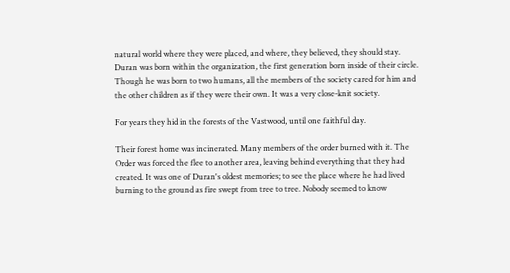natural world where they were placed, and where, they believed, they should stay. Duran was born within the organization, the first generation born inside of their circle. Though he was born to two humans, all the members of the society cared for him and the other children as if they were their own. It was a very close-knit society.

For years they hid in the forests of the Vastwood, until one faithful day.

Their forest home was incinerated. Many members of the order burned with it. The Order was forced the flee to another area, leaving behind everything that they had created. It was one of Duran's oldest memories; to see the place where he had lived burning to the ground as fire swept from tree to tree. Nobody seemed to know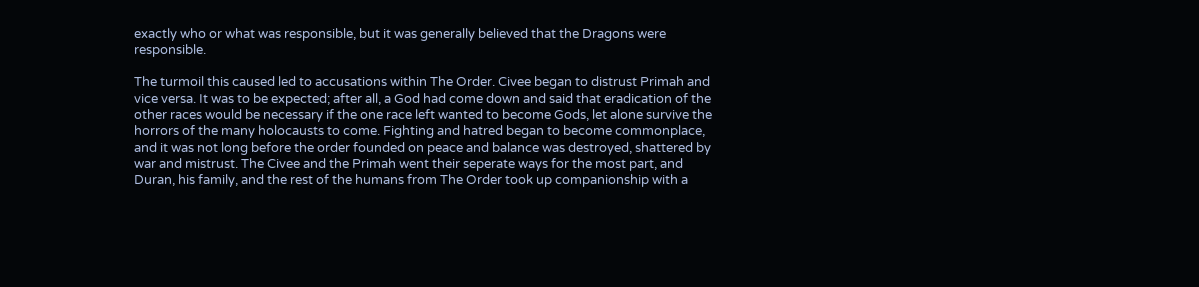exactly who or what was responsible, but it was generally believed that the Dragons were responsible.

The turmoil this caused led to accusations within The Order. Civee began to distrust Primah and vice versa. It was to be expected; after all, a God had come down and said that eradication of the other races would be necessary if the one race left wanted to become Gods, let alone survive the horrors of the many holocausts to come. Fighting and hatred began to become commonplace, and it was not long before the order founded on peace and balance was destroyed, shattered by war and mistrust. The Civee and the Primah went their seperate ways for the most part, and Duran, his family, and the rest of the humans from The Order took up companionship with a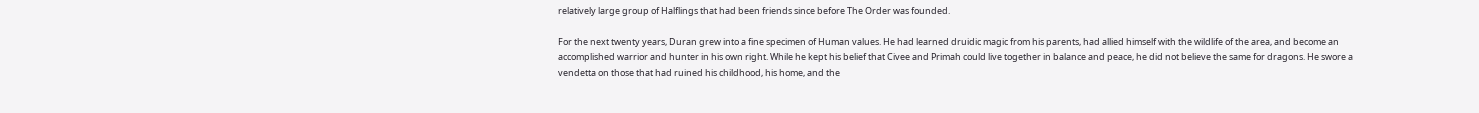relatively large group of Halflings that had been friends since before The Order was founded.

For the next twenty years, Duran grew into a fine specimen of Human values. He had learned druidic magic from his parents, had allied himself with the wildlife of the area, and become an accomplished warrior and hunter in his own right. While he kept his belief that Civee and Primah could live together in balance and peace, he did not believe the same for dragons. He swore a vendetta on those that had ruined his childhood, his home, and the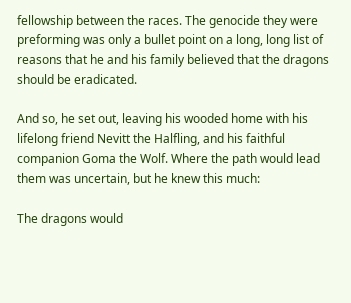fellowship between the races. The genocide they were preforming was only a bullet point on a long, long list of reasons that he and his family believed that the dragons should be eradicated.

And so, he set out, leaving his wooded home with his lifelong friend Nevitt the Halfling, and his faithful companion Goma the Wolf. Where the path would lead them was uncertain, but he knew this much:

The dragons would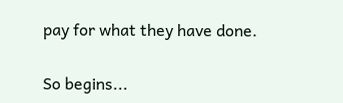pay for what they have done.

So begins...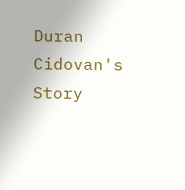Duran Cidovan's Story